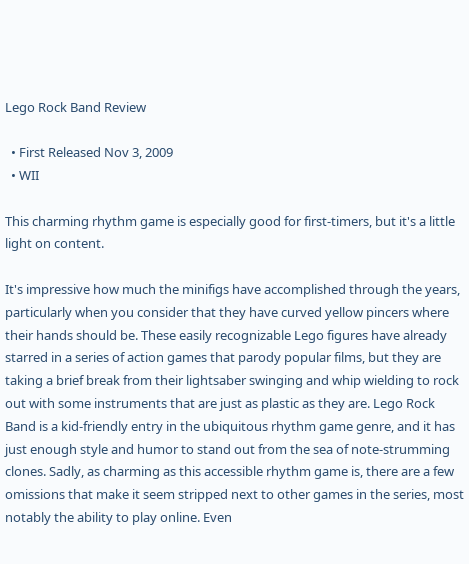Lego Rock Band Review

  • First Released Nov 3, 2009
  • WII

This charming rhythm game is especially good for first-timers, but it's a little light on content.

It's impressive how much the minifigs have accomplished through the years, particularly when you consider that they have curved yellow pincers where their hands should be. These easily recognizable Lego figures have already starred in a series of action games that parody popular films, but they are taking a brief break from their lightsaber swinging and whip wielding to rock out with some instruments that are just as plastic as they are. Lego Rock Band is a kid-friendly entry in the ubiquitous rhythm game genre, and it has just enough style and humor to stand out from the sea of note-strumming clones. Sadly, as charming as this accessible rhythm game is, there are a few omissions that make it seem stripped next to other games in the series, most notably the ability to play online. Even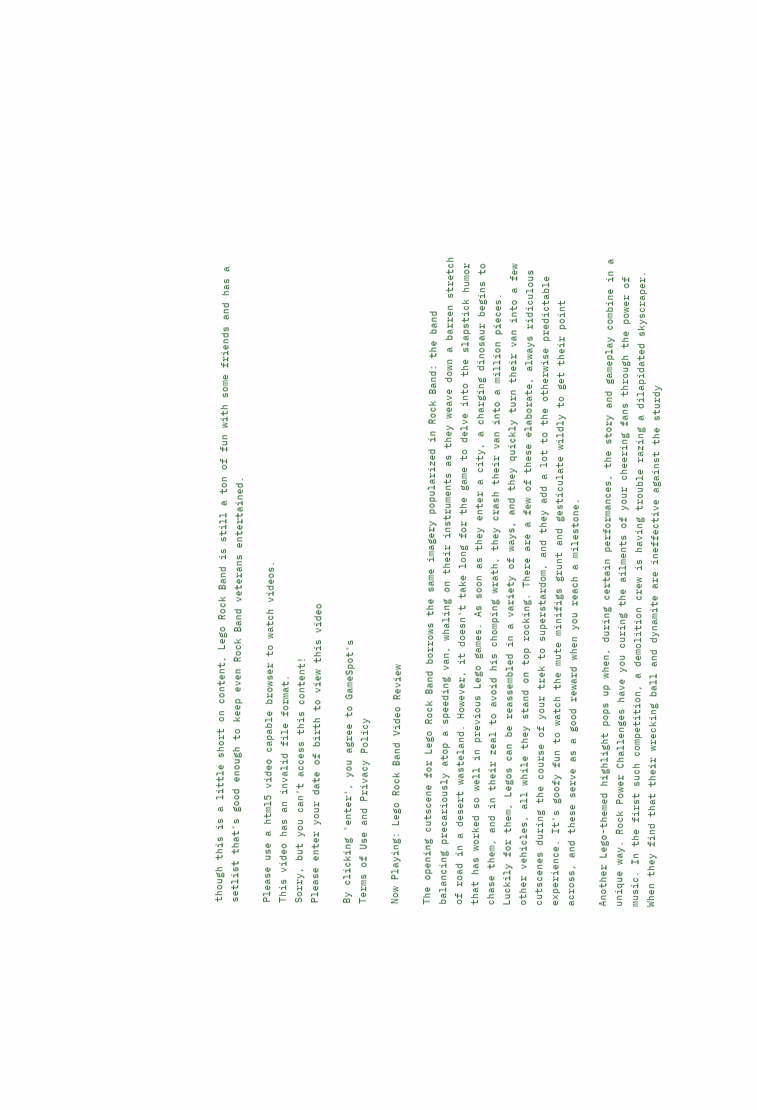though this is a little short on content, Lego Rock Band is still a ton of fun with some friends and has a setlist that's good enough to keep even Rock Band veterans entertained.

Please use a html5 video capable browser to watch videos.
This video has an invalid file format.
Sorry, but you can't access this content!
Please enter your date of birth to view this video

By clicking 'enter', you agree to GameSpot's
Terms of Use and Privacy Policy

Now Playing: Lego Rock Band Video Review

The opening cutscene for Lego Rock Band borrows the same imagery popularized in Rock Band: the band balancing precariously atop a speeding van, whaling on their instruments as they weave down a barren stretch of road in a desert wasteland. However, it doesn't take long for the game to delve into the slapstick humor that has worked so well in previous Lego games. As soon as they enter a city, a charging dinosaur begins to chase them, and in their zeal to avoid his chomping wrath, they crash their van into a million pieces. Luckily for them, Legos can be reassembled in a variety of ways, and they quickly turn their van into a few other vehicles, all while they stand on top rocking. There are a few of these elaborate, always ridiculous cutscenes during the course of your trek to superstardom, and they add a lot to the otherwise predictable experience. It's goofy fun to watch the mute minifigs grunt and gesticulate wildly to get their point across, and these serve as a good reward when you reach a milestone.

Another Lego-themed highlight pops up when, during certain performances, the story and gameplay combine in a unique way. Rock Power Challenges have you curing the ailments of your cheering fans through the power of music. In the first such competition, a demolition crew is having trouble razing a dilapidated skyscraper. When they find that their wrecking ball and dynamite are ineffective against the sturdy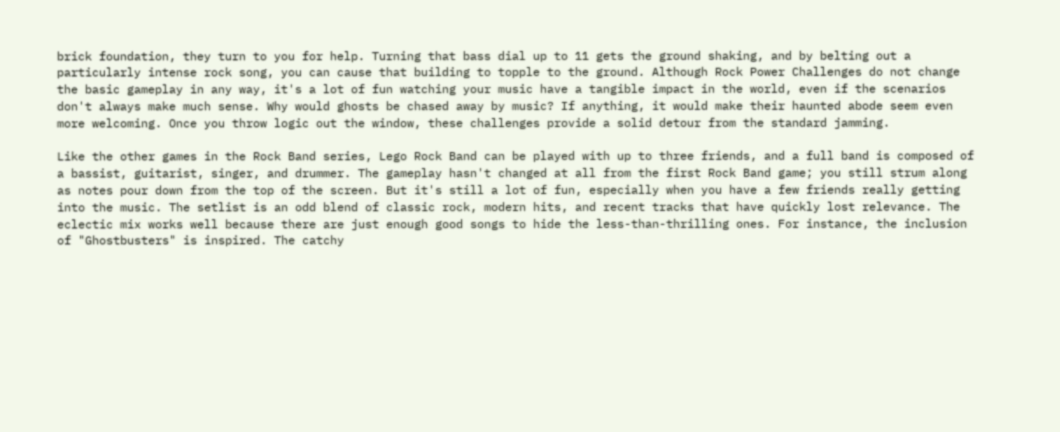brick foundation, they turn to you for help. Turning that bass dial up to 11 gets the ground shaking, and by belting out a particularly intense rock song, you can cause that building to topple to the ground. Although Rock Power Challenges do not change the basic gameplay in any way, it's a lot of fun watching your music have a tangible impact in the world, even if the scenarios don't always make much sense. Why would ghosts be chased away by music? If anything, it would make their haunted abode seem even more welcoming. Once you throw logic out the window, these challenges provide a solid detour from the standard jamming.

Like the other games in the Rock Band series, Lego Rock Band can be played with up to three friends, and a full band is composed of a bassist, guitarist, singer, and drummer. The gameplay hasn't changed at all from the first Rock Band game; you still strum along as notes pour down from the top of the screen. But it's still a lot of fun, especially when you have a few friends really getting into the music. The setlist is an odd blend of classic rock, modern hits, and recent tracks that have quickly lost relevance. The eclectic mix works well because there are just enough good songs to hide the less-than-thrilling ones. For instance, the inclusion of "Ghostbusters" is inspired. The catchy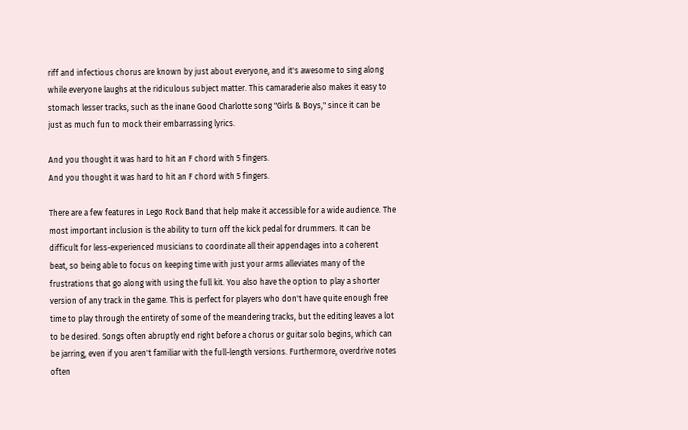riff and infectious chorus are known by just about everyone, and it's awesome to sing along while everyone laughs at the ridiculous subject matter. This camaraderie also makes it easy to stomach lesser tracks, such as the inane Good Charlotte song "Girls & Boys," since it can be just as much fun to mock their embarrassing lyrics.

And you thought it was hard to hit an F chord with 5 fingers.
And you thought it was hard to hit an F chord with 5 fingers.

There are a few features in Lego Rock Band that help make it accessible for a wide audience. The most important inclusion is the ability to turn off the kick pedal for drummers. It can be difficult for less-experienced musicians to coordinate all their appendages into a coherent beat, so being able to focus on keeping time with just your arms alleviates many of the frustrations that go along with using the full kit. You also have the option to play a shorter version of any track in the game. This is perfect for players who don't have quite enough free time to play through the entirety of some of the meandering tracks, but the editing leaves a lot to be desired. Songs often abruptly end right before a chorus or guitar solo begins, which can be jarring, even if you aren't familiar with the full-length versions. Furthermore, overdrive notes often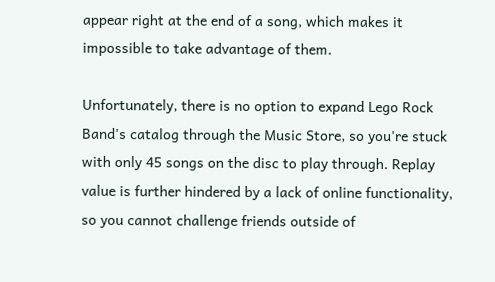appear right at the end of a song, which makes it impossible to take advantage of them.

Unfortunately, there is no option to expand Lego Rock Band's catalog through the Music Store, so you're stuck with only 45 songs on the disc to play through. Replay value is further hindered by a lack of online functionality, so you cannot challenge friends outside of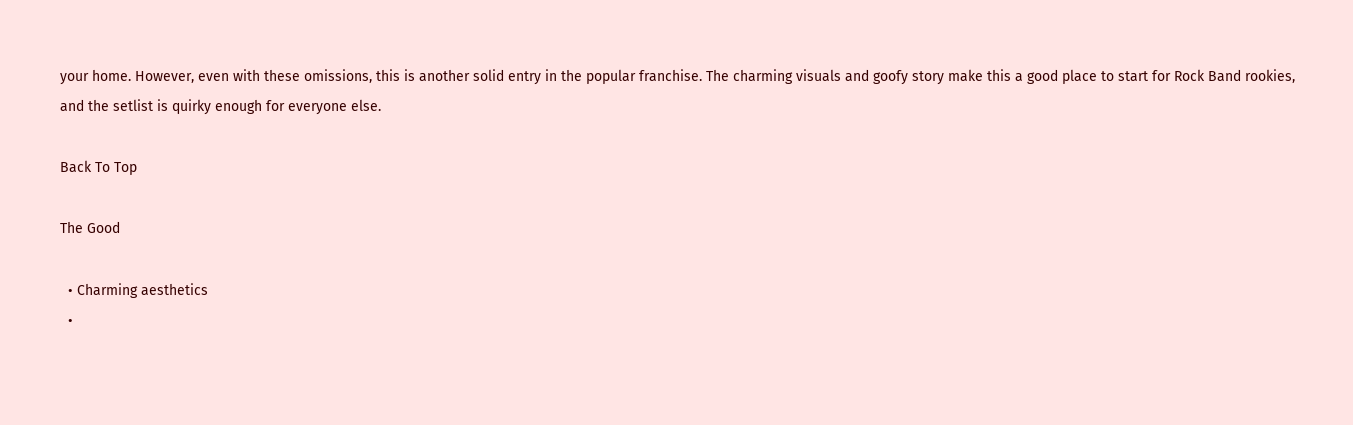your home. However, even with these omissions, this is another solid entry in the popular franchise. The charming visuals and goofy story make this a good place to start for Rock Band rookies, and the setlist is quirky enough for everyone else.

Back To Top

The Good

  • Charming aesthetics
  •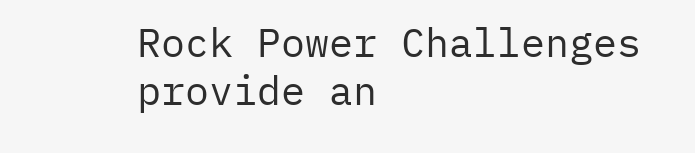Rock Power Challenges provide an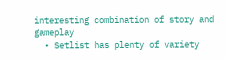interesting combination of story and gameplay
  • Setlist has plenty of variety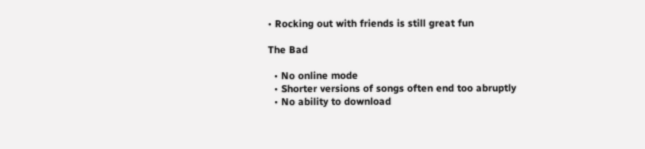• Rocking out with friends is still great fun

The Bad

  • No online mode
  • Shorter versions of songs often end too abruptly
  • No ability to download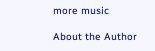more music

About the Author